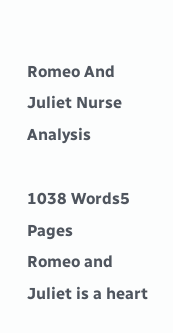Romeo And Juliet Nurse Analysis

1038 Words5 Pages
Romeo and Juliet is a heart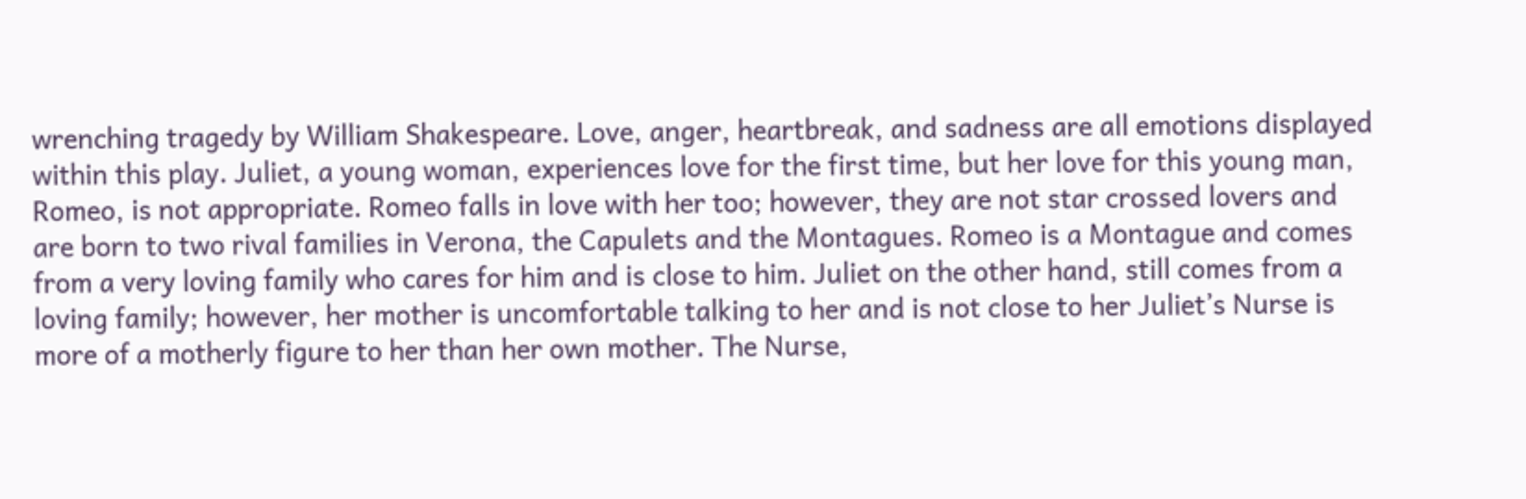wrenching tragedy by William Shakespeare. Love, anger, heartbreak, and sadness are all emotions displayed within this play. Juliet, a young woman, experiences love for the first time, but her love for this young man, Romeo, is not appropriate. Romeo falls in love with her too; however, they are not star crossed lovers and are born to two rival families in Verona, the Capulets and the Montagues. Romeo is a Montague and comes from a very loving family who cares for him and is close to him. Juliet on the other hand, still comes from a loving family; however, her mother is uncomfortable talking to her and is not close to her Juliet’s Nurse is more of a motherly figure to her than her own mother. The Nurse,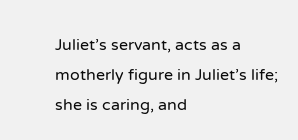Juliet’s servant, acts as a motherly figure in Juliet’s life; she is caring, and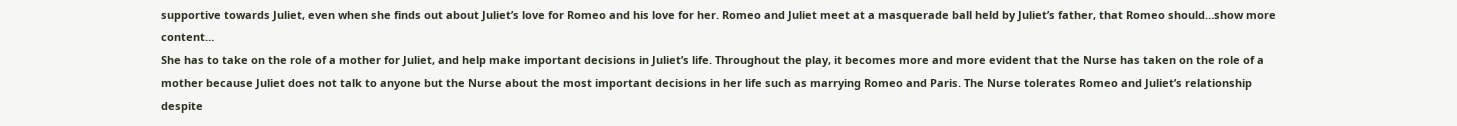supportive towards Juliet, even when she finds out about Juliet’s love for Romeo and his love for her. Romeo and Juliet meet at a masquerade ball held by Juliet’s father, that Romeo should…show more content…
She has to take on the role of a mother for Juliet, and help make important decisions in Juliet’s life. Throughout the play, it becomes more and more evident that the Nurse has taken on the role of a mother because Juliet does not talk to anyone but the Nurse about the most important decisions in her life such as marrying Romeo and Paris. The Nurse tolerates Romeo and Juliet’s relationship despite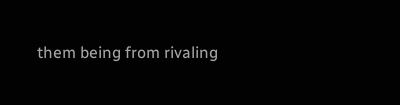them being from rivaling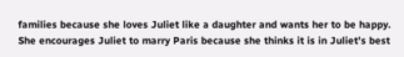families because she loves Juliet like a daughter and wants her to be happy. She encourages Juliet to marry Paris because she thinks it is in Juliet’s best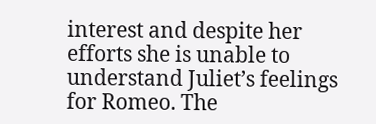interest and despite her efforts she is unable to understand Juliet’s feelings for Romeo. The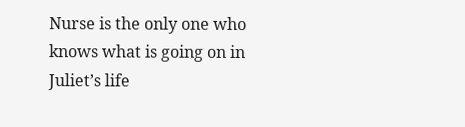Nurse is the only one who knows what is going on in Juliet’s life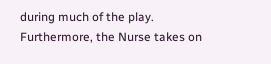during much of the play. Furthermore, the Nurse takes on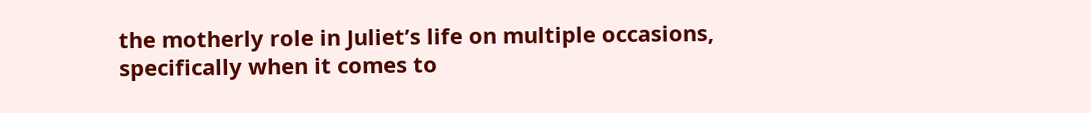the motherly role in Juliet’s life on multiple occasions, specifically when it comes to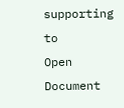supporting to
Open Document